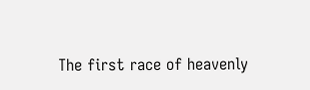The first race of heavenly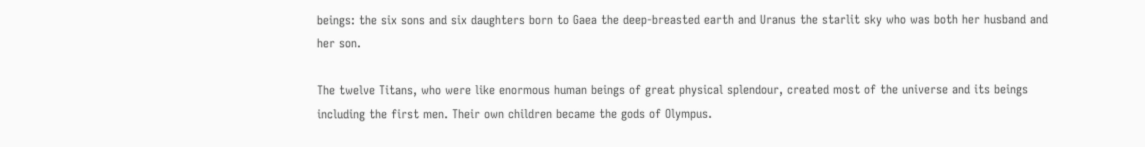beings: the six sons and six daughters born to Gaea the deep-breasted earth and Uranus the starlit sky who was both her husband and her son.

The twelve Titans, who were like enormous human beings of great physical splendour, created most of the universe and its beings including the first men. Their own children became the gods of Olympus.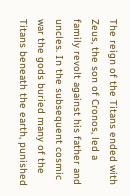The reign of the Titans ended with Zeus, the son of Cronos, led a family revolt against his father and uncles. In the subsequent cosmic war the gods buried many of the Titans beneath the earth, punished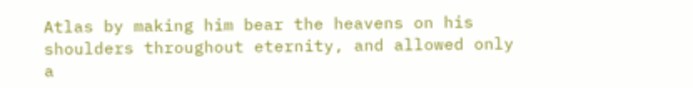Atlas by making him bear the heavens on his shoulders throughout eternity, and allowed only a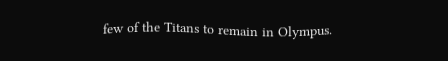few of the Titans to remain in Olympus.